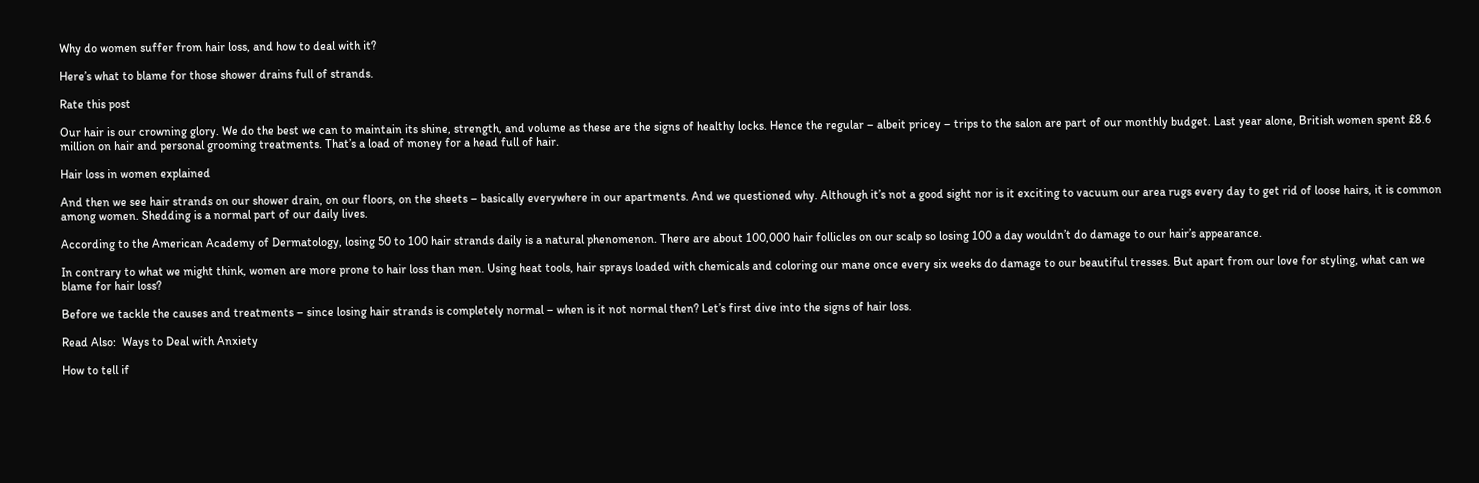Why do women suffer from hair loss, and how to deal with it?

Here’s what to blame for those shower drains full of strands.

Rate this post

Our hair is our crowning glory. We do the best we can to maintain its shine, strength, and volume as these are the signs of healthy locks. Hence the regular – albeit pricey – trips to the salon are part of our monthly budget. Last year alone, British women spent £8.6 million on hair and personal grooming treatments. That’s a load of money for a head full of hair.

Hair loss in women explained

And then we see hair strands on our shower drain, on our floors, on the sheets – basically everywhere in our apartments. And we questioned why. Although it’s not a good sight nor is it exciting to vacuum our area rugs every day to get rid of loose hairs, it is common among women. Shedding is a normal part of our daily lives.

According to the American Academy of Dermatology, losing 50 to 100 hair strands daily is a natural phenomenon. There are about 100,000 hair follicles on our scalp so losing 100 a day wouldn’t do damage to our hair’s appearance.

In contrary to what we might think, women are more prone to hair loss than men. Using heat tools, hair sprays loaded with chemicals and coloring our mane once every six weeks do damage to our beautiful tresses. But apart from our love for styling, what can we blame for hair loss?

Before we tackle the causes and treatments – since losing hair strands is completely normal – when is it not normal then? Let’s first dive into the signs of hair loss.

Read Also:  Ways to Deal with Anxiety

How to tell if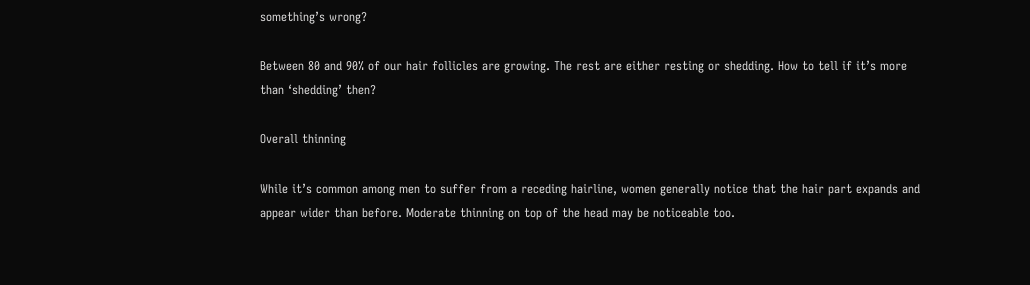something’s wrong?

Between 80 and 90% of our hair follicles are growing. The rest are either resting or shedding. How to tell if it’s more than ‘shedding’ then?

Overall thinning

While it’s common among men to suffer from a receding hairline, women generally notice that the hair part expands and appear wider than before. Moderate thinning on top of the head may be noticeable too.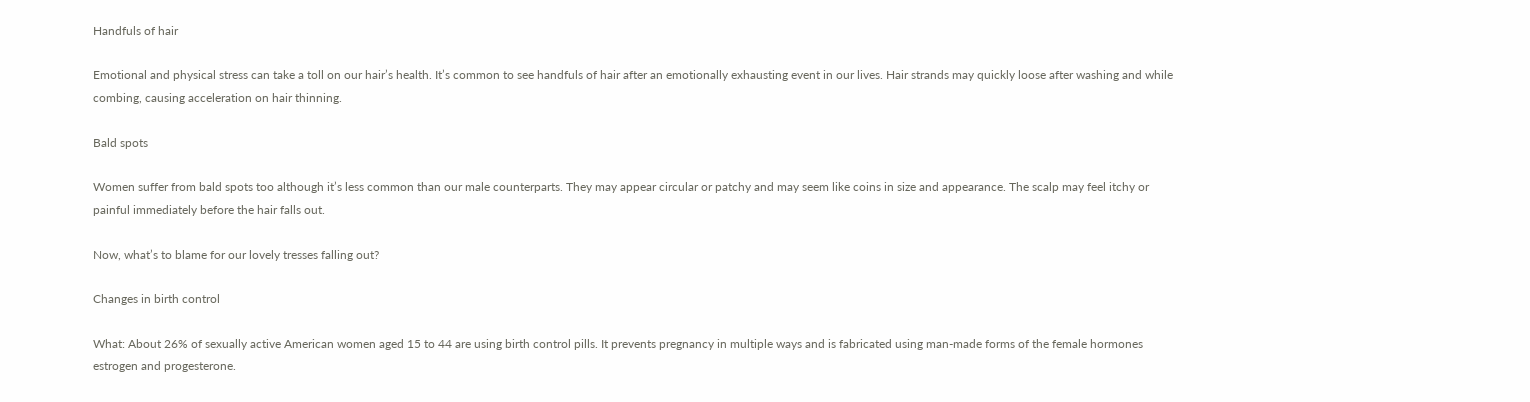Handfuls of hair

Emotional and physical stress can take a toll on our hair’s health. It’s common to see handfuls of hair after an emotionally exhausting event in our lives. Hair strands may quickly loose after washing and while combing, causing acceleration on hair thinning.

Bald spots

Women suffer from bald spots too although it’s less common than our male counterparts. They may appear circular or patchy and may seem like coins in size and appearance. The scalp may feel itchy or painful immediately before the hair falls out.

Now, what’s to blame for our lovely tresses falling out?

Changes in birth control

What: About 26% of sexually active American women aged 15 to 44 are using birth control pills. It prevents pregnancy in multiple ways and is fabricated using man-made forms of the female hormones estrogen and progesterone.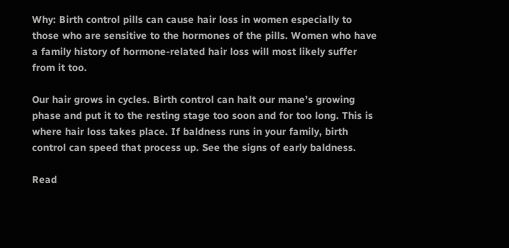Why: Birth control pills can cause hair loss in women especially to those who are sensitive to the hormones of the pills. Women who have a family history of hormone-related hair loss will most likely suffer from it too.

Our hair grows in cycles. Birth control can halt our mane’s growing phase and put it to the resting stage too soon and for too long. This is where hair loss takes place. If baldness runs in your family, birth control can speed that process up. See the signs of early baldness.

Read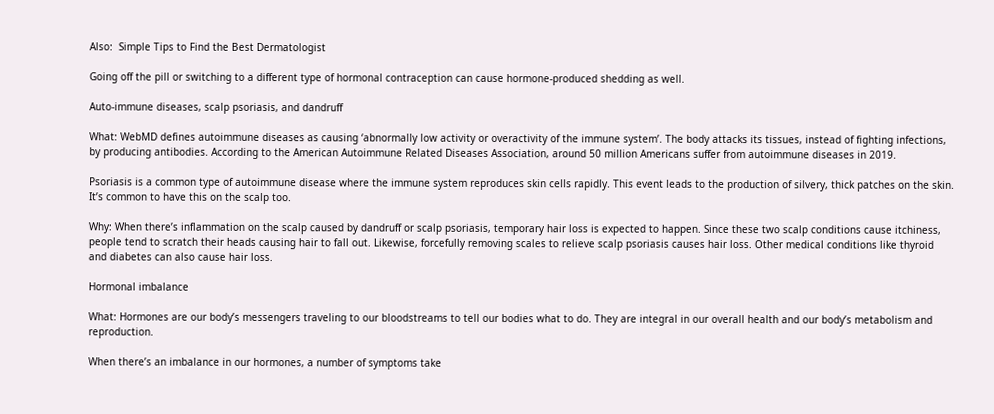Also:  Simple Tips to Find the Best Dermatologist

Going off the pill or switching to a different type of hormonal contraception can cause hormone-produced shedding as well.

Auto-immune diseases, scalp psoriasis, and dandruff

What: WebMD defines autoimmune diseases as causing ‘abnormally low activity or overactivity of the immune system’. The body attacks its tissues, instead of fighting infections, by producing antibodies. According to the American Autoimmune Related Diseases Association, around 50 million Americans suffer from autoimmune diseases in 2019.

Psoriasis is a common type of autoimmune disease where the immune system reproduces skin cells rapidly. This event leads to the production of silvery, thick patches on the skin. It’s common to have this on the scalp too.

Why: When there’s inflammation on the scalp caused by dandruff or scalp psoriasis, temporary hair loss is expected to happen. Since these two scalp conditions cause itchiness, people tend to scratch their heads causing hair to fall out. Likewise, forcefully removing scales to relieve scalp psoriasis causes hair loss. Other medical conditions like thyroid and diabetes can also cause hair loss.

Hormonal imbalance

What: Hormones are our body’s messengers traveling to our bloodstreams to tell our bodies what to do. They are integral in our overall health and our body’s metabolism and reproduction.

When there’s an imbalance in our hormones, a number of symptoms take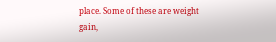place. Some of these are weight gain,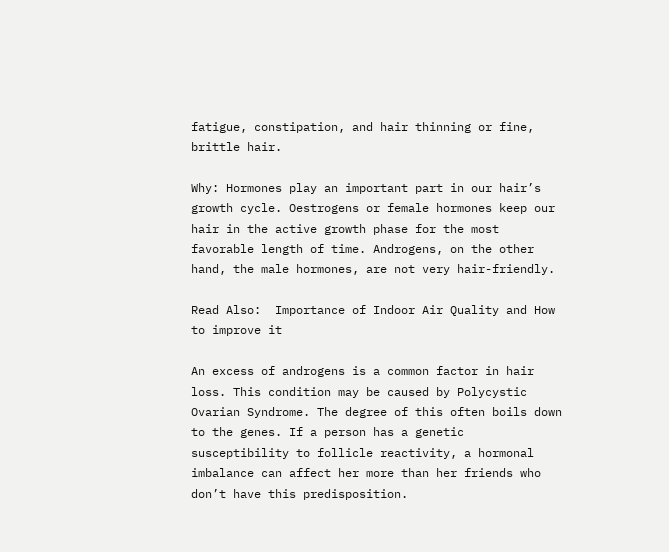fatigue, constipation, and hair thinning or fine, brittle hair.

Why: Hormones play an important part in our hair’s growth cycle. Oestrogens or female hormones keep our hair in the active growth phase for the most favorable length of time. Androgens, on the other hand, the male hormones, are not very hair-friendly.

Read Also:  Importance of Indoor Air Quality and How to improve it

An excess of androgens is a common factor in hair loss. This condition may be caused by Polycystic Ovarian Syndrome. The degree of this often boils down to the genes. If a person has a genetic susceptibility to follicle reactivity, a hormonal imbalance can affect her more than her friends who don’t have this predisposition.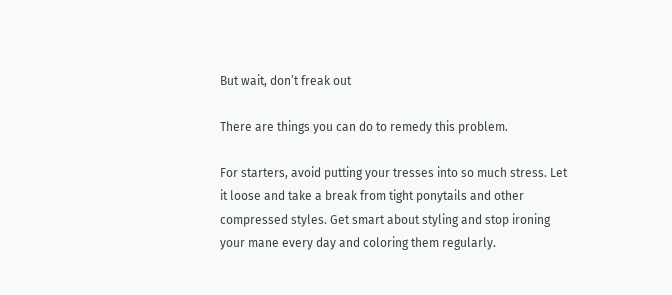But wait, don’t freak out

There are things you can do to remedy this problem.

For starters, avoid putting your tresses into so much stress. Let it loose and take a break from tight ponytails and other compressed styles. Get smart about styling and stop ironing your mane every day and coloring them regularly.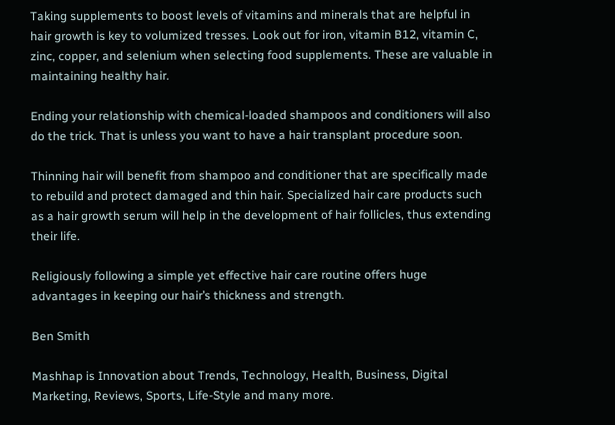Taking supplements to boost levels of vitamins and minerals that are helpful in hair growth is key to volumized tresses. Look out for iron, vitamin B12, vitamin C, zinc, copper, and selenium when selecting food supplements. These are valuable in maintaining healthy hair.

Ending your relationship with chemical-loaded shampoos and conditioners will also do the trick. That is unless you want to have a hair transplant procedure soon.

Thinning hair will benefit from shampoo and conditioner that are specifically made to rebuild and protect damaged and thin hair. Specialized hair care products such as a hair growth serum will help in the development of hair follicles, thus extending their life.

Religiously following a simple yet effective hair care routine offers huge advantages in keeping our hair’s thickness and strength.

Ben Smith

Mashhap is Innovation about Trends, Technology, Health, Business, Digital Marketing, Reviews, Sports, Life-Style and many more.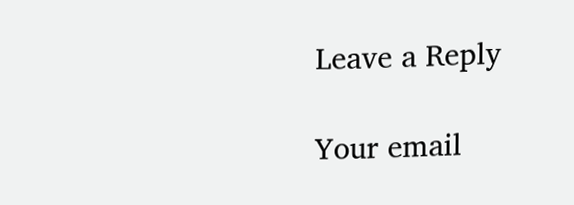Leave a Reply

Your email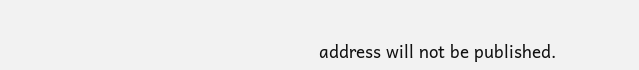address will not be published.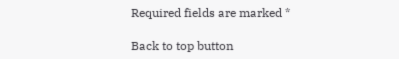Required fields are marked *

Back to top button